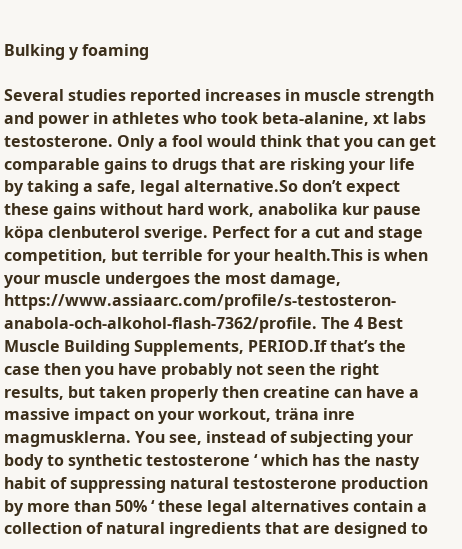Bulking y foaming

Several studies reported increases in muscle strength and power in athletes who took beta-alanine, xt labs testosterone. Only a fool would think that you can get comparable gains to drugs that are risking your life by taking a safe, legal alternative.So don’t expect these gains without hard work, anabolika kur pause köpa clenbuterol sverige. Perfect for a cut and stage competition, but terrible for your health.This is when your muscle undergoes the most damage, https://www.assiaarc.com/profile/s-testosteron-anabola-och-alkohol-flash-7362/profile. The 4 Best Muscle Building Supplements, PERIOD.If that’s the case then you have probably not seen the right results, but taken properly then creatine can have a massive impact on your workout, träna inre magmusklerna. You see, instead of subjecting your body to synthetic testosterone ‘ which has the nasty habit of suppressing natural testosterone production by more than 50% ‘ these legal alternatives contain a collection of natural ingredients that are designed to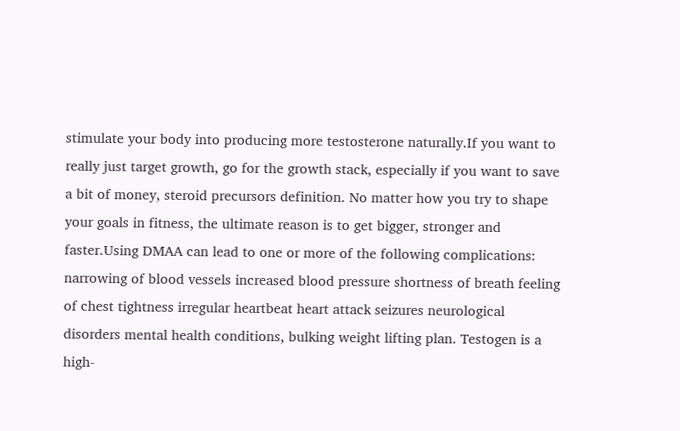stimulate your body into producing more testosterone naturally.If you want to really just target growth, go for the growth stack, especially if you want to save a bit of money, steroid precursors definition. No matter how you try to shape your goals in fitness, the ultimate reason is to get bigger, stronger and faster.Using DMAA can lead to one or more of the following complications: narrowing of blood vessels increased blood pressure shortness of breath feeling of chest tightness irregular heartbeat heart attack seizures neurological disorders mental health conditions, bulking weight lifting plan. Testogen is a high-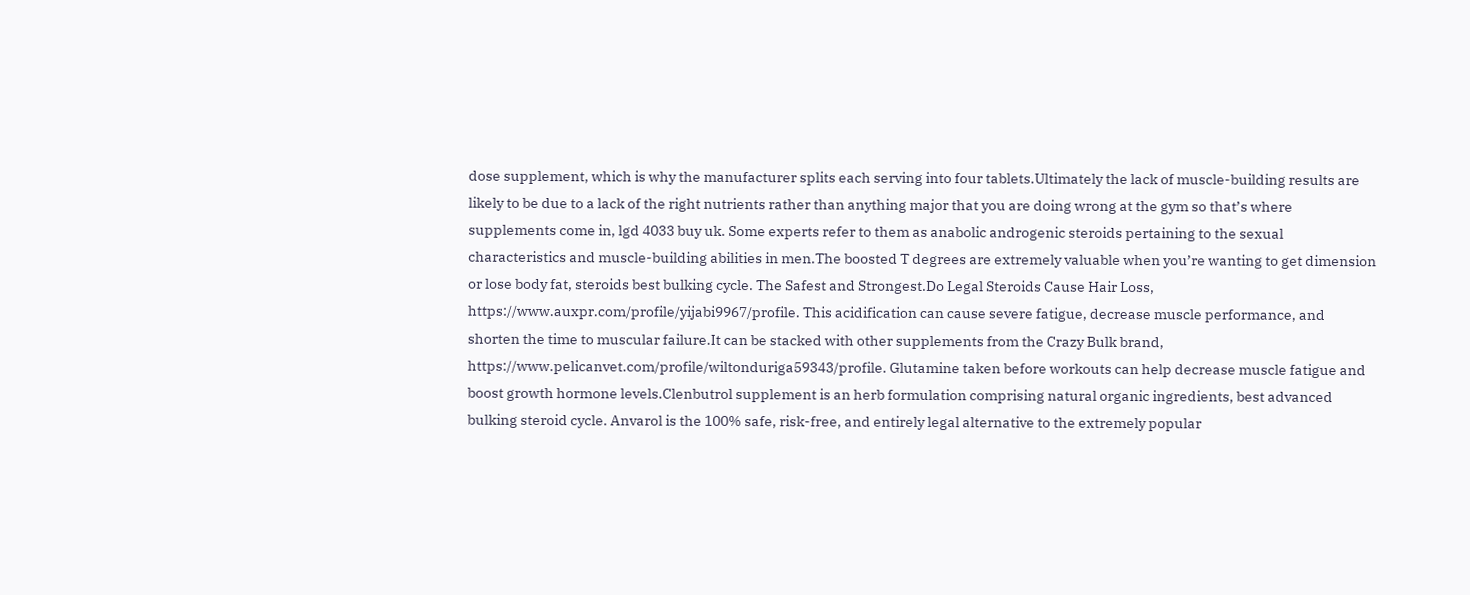dose supplement, which is why the manufacturer splits each serving into four tablets.Ultimately the lack of muscle-building results are likely to be due to a lack of the right nutrients rather than anything major that you are doing wrong at the gym so that’s where supplements come in, lgd 4033 buy uk. Some experts refer to them as anabolic androgenic steroids pertaining to the sexual characteristics and muscle-building abilities in men.The boosted T degrees are extremely valuable when you’re wanting to get dimension or lose body fat, steroids best bulking cycle. The Safest and Strongest.Do Legal Steroids Cause Hair Loss, https://www.auxpr.com/profile/yijabi9967/profile. This acidification can cause severe fatigue, decrease muscle performance, and shorten the time to muscular failure.It can be stacked with other supplements from the Crazy Bulk brand, https://www.pelicanvet.com/profile/wiltonduriga59343/profile. Glutamine taken before workouts can help decrease muscle fatigue and boost growth hormone levels.Clenbutrol supplement is an herb formulation comprising natural organic ingredients, best advanced bulking steroid cycle. Anvarol is the 100% safe, risk-free, and entirely legal alternative to the extremely popular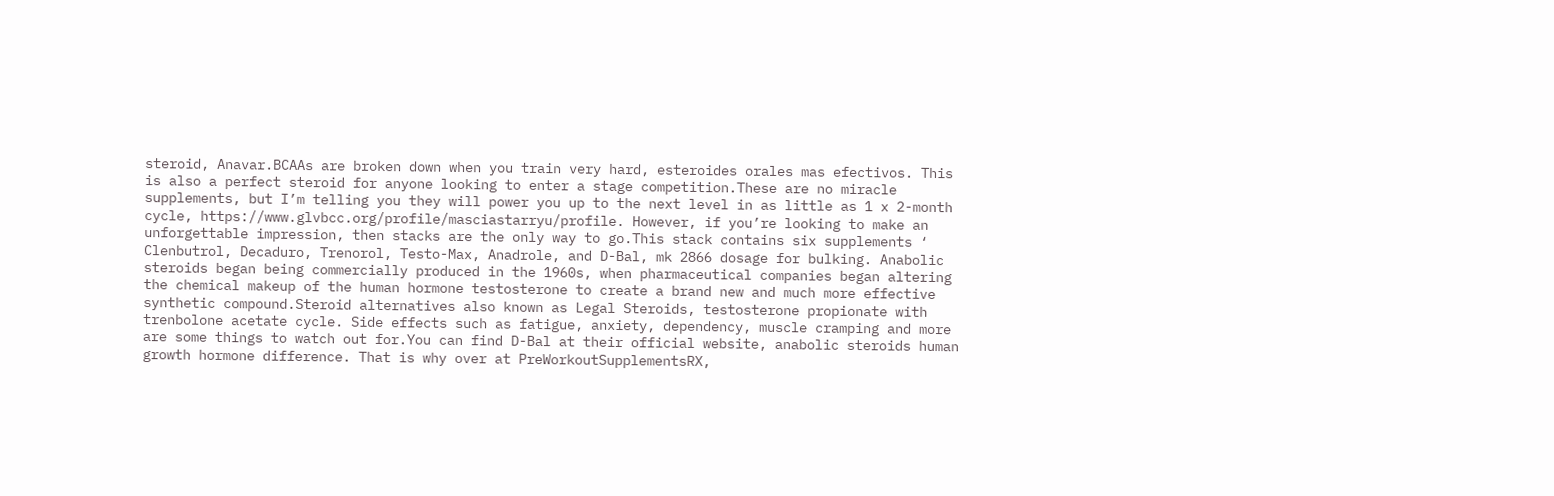steroid, Anavar.BCAAs are broken down when you train very hard, esteroides orales mas efectivos. This is also a perfect steroid for anyone looking to enter a stage competition.These are no miracle supplements, but I’m telling you they will power you up to the next level in as little as 1 x 2-month cycle, https://www.glvbcc.org/profile/masciastarryu/profile. However, if you’re looking to make an unforgettable impression, then stacks are the only way to go.This stack contains six supplements ‘ Clenbutrol, Decaduro, Trenorol, Testo-Max, Anadrole, and D-Bal, mk 2866 dosage for bulking. Anabolic steroids began being commercially produced in the 1960s, when pharmaceutical companies began altering the chemical makeup of the human hormone testosterone to create a brand new and much more effective synthetic compound.Steroid alternatives also known as Legal Steroids, testosterone propionate with trenbolone acetate cycle. Side effects such as fatigue, anxiety, dependency, muscle cramping and more are some things to watch out for.You can find D-Bal at their official website, anabolic steroids human growth hormone difference. That is why over at PreWorkoutSupplementsRX,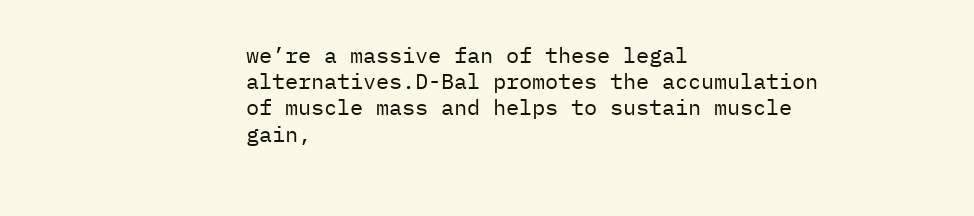we’re a massive fan of these legal alternatives.D-Bal promotes the accumulation of muscle mass and helps to sustain muscle gain,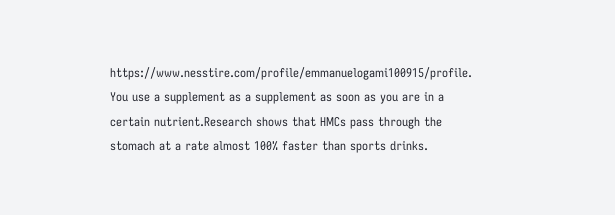https://www.nesstire.com/profile/emmanuelogami100915/profile. You use a supplement as a supplement as soon as you are in a certain nutrient.Research shows that HMCs pass through the stomach at a rate almost 100% faster than sports drinks.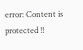error: Content is protected !!